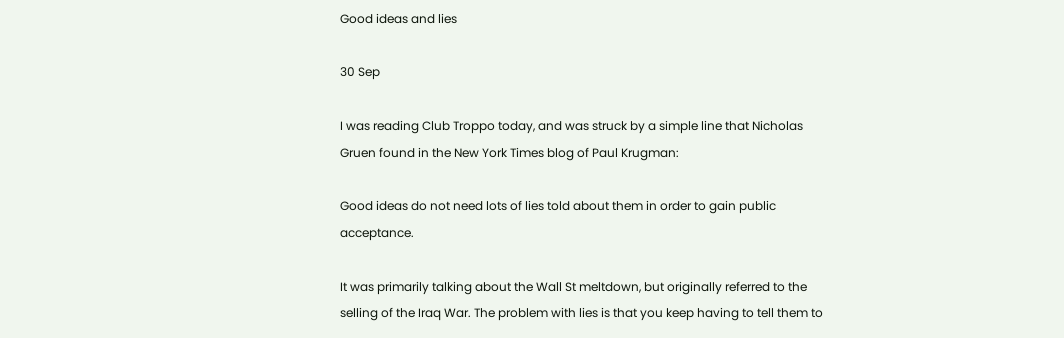Good ideas and lies

30 Sep

I was reading Club Troppo today, and was struck by a simple line that Nicholas Gruen found in the New York Times blog of Paul Krugman:

Good ideas do not need lots of lies told about them in order to gain public acceptance.

It was primarily talking about the Wall St meltdown, but originally referred to the selling of the Iraq War. The problem with lies is that you keep having to tell them to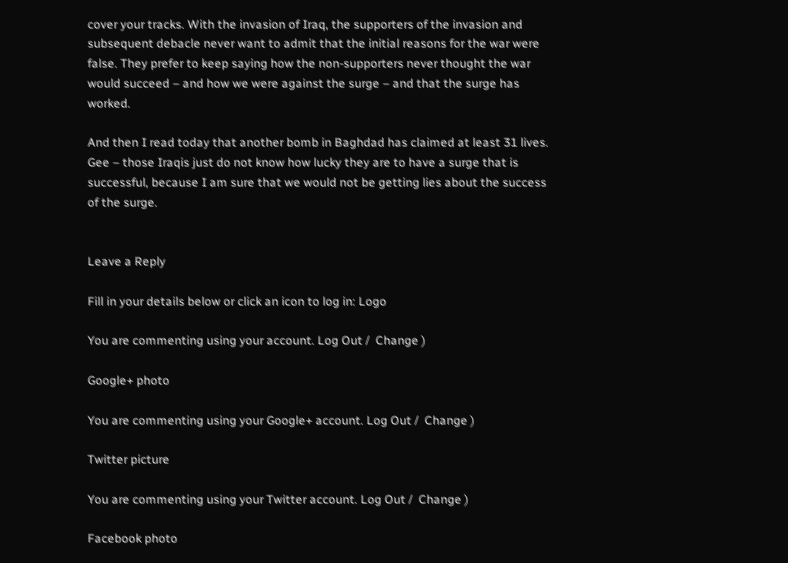cover your tracks. With the invasion of Iraq, the supporters of the invasion and subsequent debacle never want to admit that the initial reasons for the war were false. They prefer to keep saying how the non-supporters never thought the war would succeed – and how we were against the surge – and that the surge has worked.

And then I read today that another bomb in Baghdad has claimed at least 31 lives. Gee – those Iraqis just do not know how lucky they are to have a surge that is successful, because I am sure that we would not be getting lies about the success of the surge.


Leave a Reply

Fill in your details below or click an icon to log in: Logo

You are commenting using your account. Log Out /  Change )

Google+ photo

You are commenting using your Google+ account. Log Out /  Change )

Twitter picture

You are commenting using your Twitter account. Log Out /  Change )

Facebook photo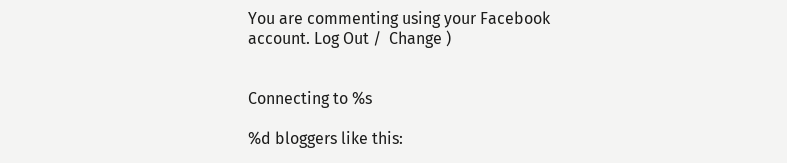You are commenting using your Facebook account. Log Out /  Change )


Connecting to %s

%d bloggers like this: